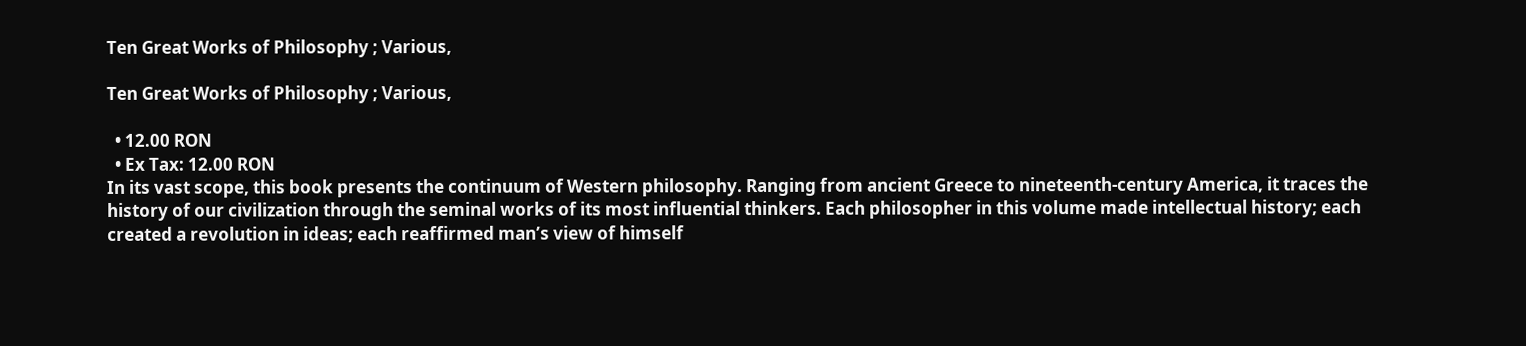Ten Great Works of Philosophy ; Various,

Ten Great Works of Philosophy ; Various,

  • 12.00 RON
  • Ex Tax: 12.00 RON
In its vast scope, this book presents the continuum of Western philosophy. Ranging from ancient Greece to nineteenth-century America, it traces the history of our civilization through the seminal works of its most influential thinkers. Each philosopher in this volume made intellectual history; each created a revolution in ideas; each reaffirmed man’s view of himself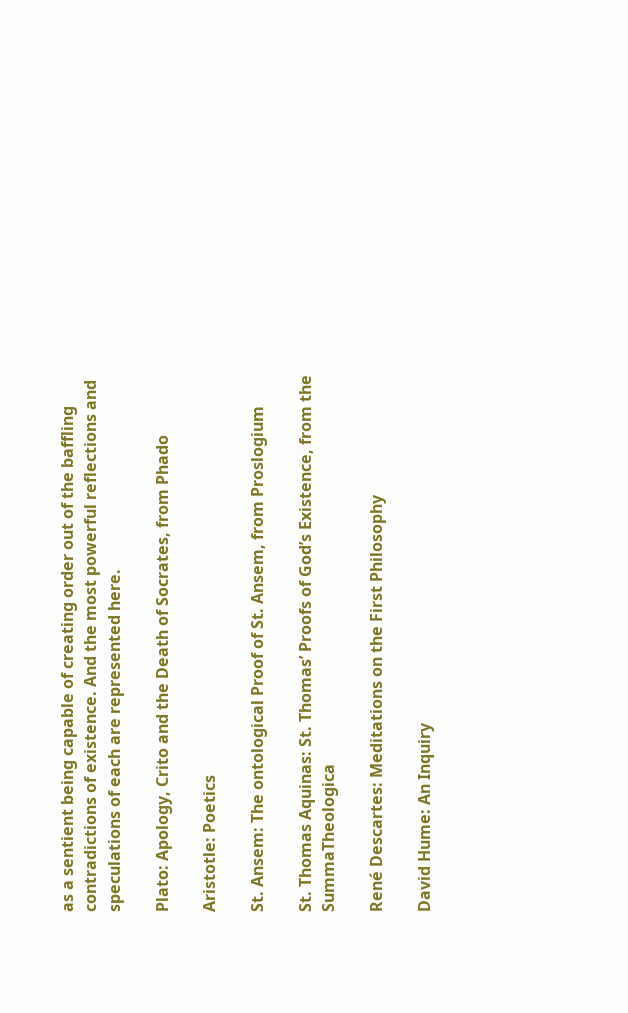as a sentient being capable of creating order out of the baffling contradictions of existence. And the most powerful reflections and speculations of each are represented here.

Plato: Apology, Crito and the Death of Socrates, from Phado

Aristotle: Poetics

St. Ansem: The ontological Proof of St. Ansem, from Proslogium

St. Thomas Aquinas: St. Thomas’ Proofs of God’s Existence, from the SummaTheologica

René Descartes: Meditations on the First Philosophy

David Hume: An Inquiry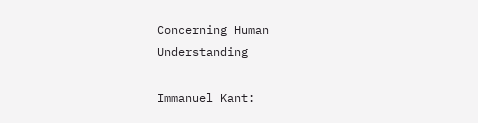Concerning Human Understanding

Immanuel Kant: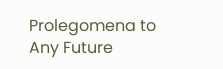Prolegomena to Any Future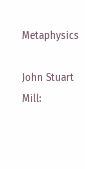Metaphysics

John Stuart Mill: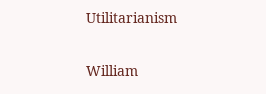Utilitarianism

William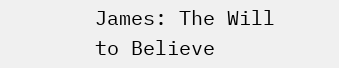James: The Will to Believe